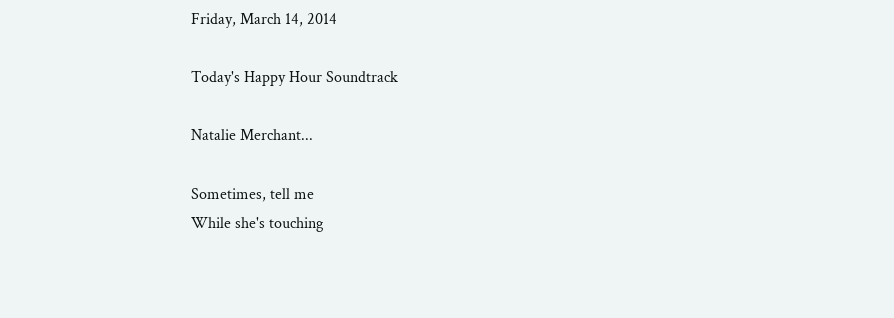Friday, March 14, 2014

Today's Happy Hour Soundtrack

Natalie Merchant...

Sometimes, tell me
While she's touching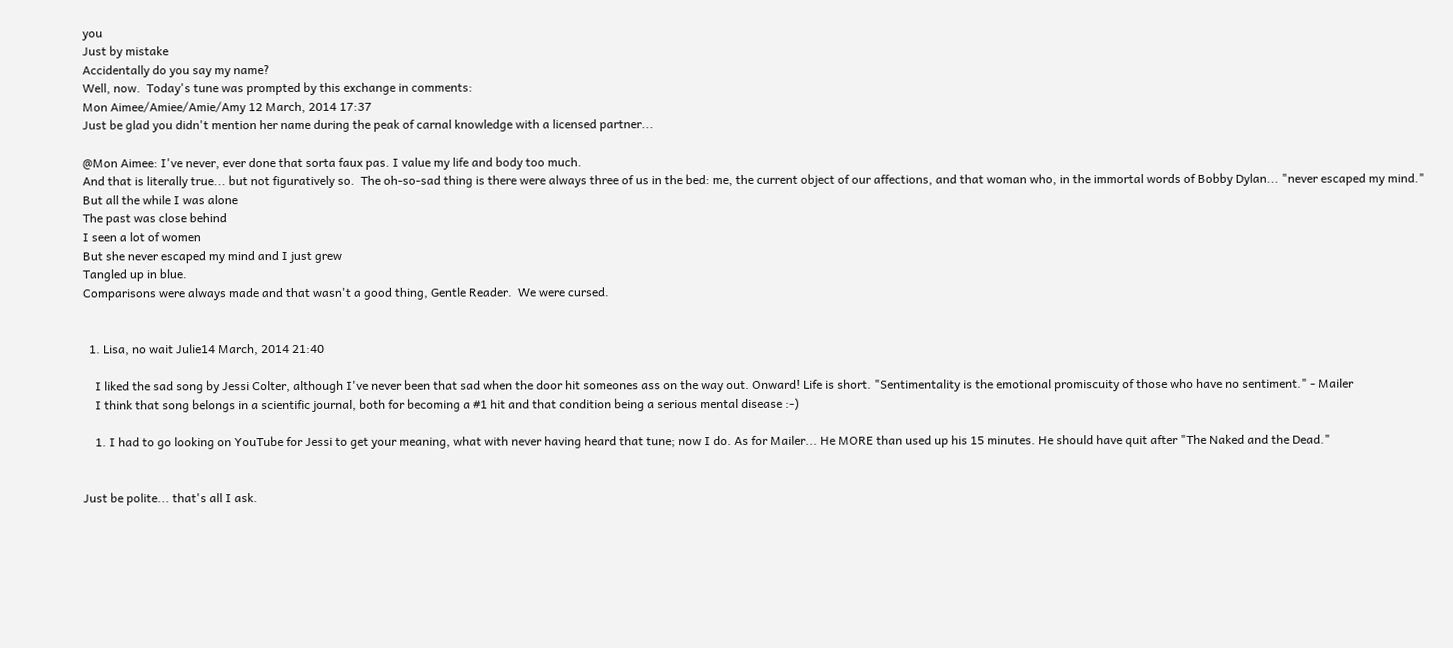you
Just by mistake
Accidentally do you say my name?
Well, now.  Today's tune was prompted by this exchange in comments:
Mon Aimee/Amiee/Amie/Amy 12 March, 2014 17:37
Just be glad you didn't mention her name during the peak of carnal knowledge with a licensed partner...

@Mon Aimee: I've never, ever done that sorta faux pas. I value my life and body too much.
And that is literally true... but not figuratively so.  The oh-so-sad thing is there were always three of us in the bed: me, the current object of our affections, and that woman who, in the immortal words of Bobby Dylan... "never escaped my mind."
But all the while I was alone
The past was close behind
I seen a lot of women
But she never escaped my mind and I just grew
Tangled up in blue.
Comparisons were always made and that wasn't a good thing, Gentle Reader.  We were cursed.


  1. Lisa, no wait Julie14 March, 2014 21:40

    I liked the sad song by Jessi Colter, although I've never been that sad when the door hit someones ass on the way out. Onward! Life is short. "Sentimentality is the emotional promiscuity of those who have no sentiment." - Mailer
    I think that song belongs in a scientific journal, both for becoming a #1 hit and that condition being a serious mental disease :-)

    1. I had to go looking on YouTube for Jessi to get your meaning, what with never having heard that tune; now I do. As for Mailer... He MORE than used up his 15 minutes. He should have quit after "The Naked and the Dead."


Just be polite... that's all I ask.